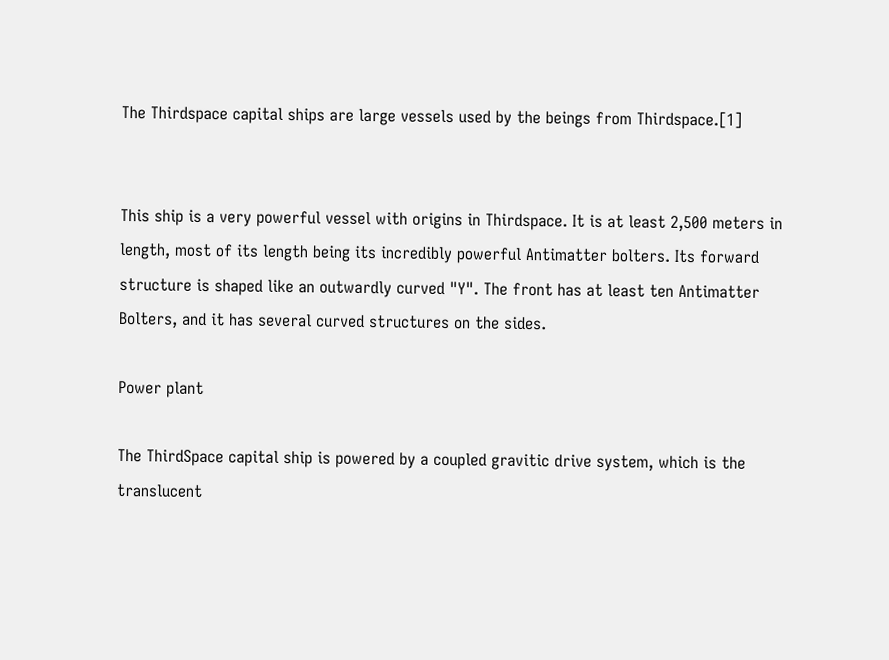The Thirdspace capital ships are large vessels used by the beings from Thirdspace.[1]


This ship is a very powerful vessel with origins in Thirdspace. It is at least 2,500 meters in length, most of its length being its incredibly powerful Antimatter bolters. Its forward structure is shaped like an outwardly curved "Y". The front has at least ten Antimatter Bolters, and it has several curved structures on the sides.

Power plant

The ThirdSpace capital ship is powered by a coupled gravitic drive system, which is the translucent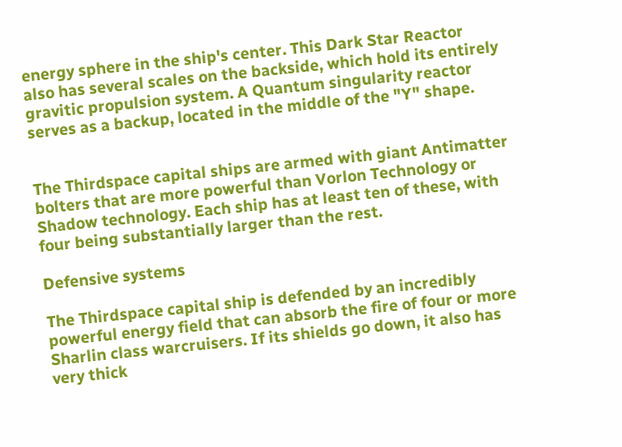energy sphere in the ship's center. This Dark Star Reactor also has several scales on the backside, which hold its entirely gravitic propulsion system. A Quantum singularity reactor serves as a backup, located in the middle of the "Y" shape.


The Thirdspace capital ships are armed with giant Antimatter bolters that are more powerful than Vorlon Technology or Shadow technology. Each ship has at least ten of these, with four being substantially larger than the rest.

Defensive systems

The Thirdspace capital ship is defended by an incredibly powerful energy field that can absorb the fire of four or more Sharlin class warcruisers. If its shields go down, it also has very thick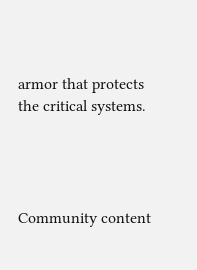armor that protects the critical systems.




Community content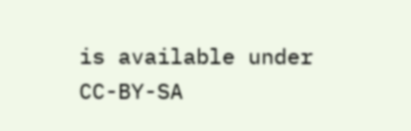is available under CC-BY-SA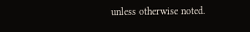unless otherwise noted.